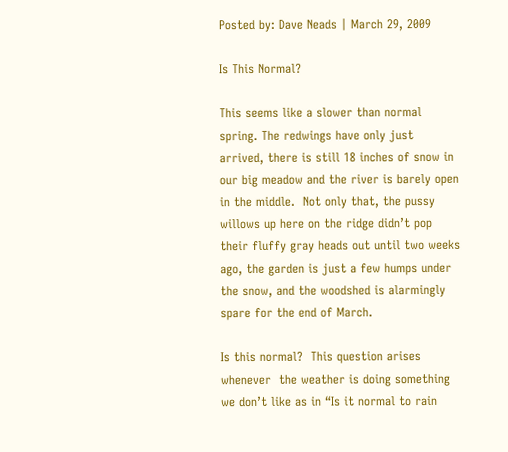Posted by: Dave Neads | March 29, 2009

Is This Normal?

This seems like a slower than normal spring. The redwings have only just arrived, there is still 18 inches of snow in our big meadow and the river is barely open in the middle.  Not only that, the pussy willows up here on the ridge didn’t pop their fluffy gray heads out until two weeks ago, the garden is just a few humps under the snow, and the woodshed is alarmingly spare for the end of March.

Is this normal?  This question arises whenever  the weather is doing something we don’t like as in “Is it normal to rain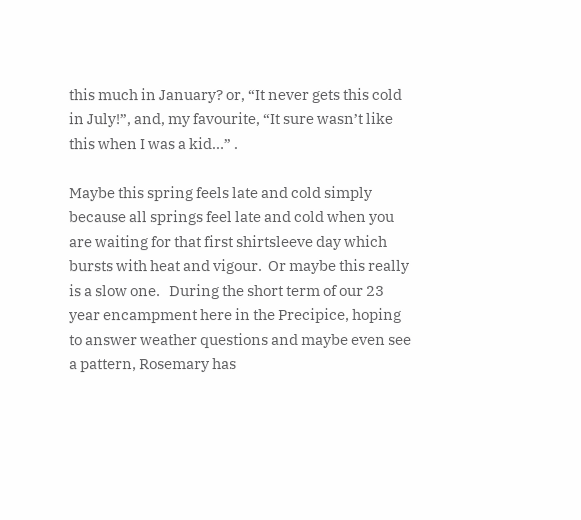this much in January? or, “It never gets this cold in July!”, and, my favourite, “It sure wasn’t like this when I was a kid…” .

Maybe this spring feels late and cold simply because all springs feel late and cold when you are waiting for that first shirtsleeve day which bursts with heat and vigour.  Or maybe this really is a slow one.   During the short term of our 23 year encampment here in the Precipice, hoping to answer weather questions and maybe even see a pattern, Rosemary has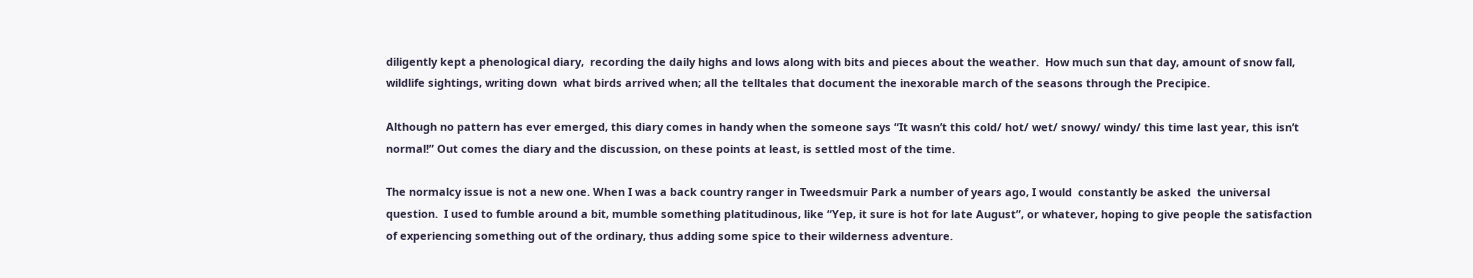diligently kept a phenological diary,  recording the daily highs and lows along with bits and pieces about the weather.  How much sun that day, amount of snow fall, wildlife sightings, writing down  what birds arrived when; all the telltales that document the inexorable march of the seasons through the Precipice.

Although no pattern has ever emerged, this diary comes in handy when the someone says “It wasn’t this cold/ hot/ wet/ snowy/ windy/ this time last year, this isn’t normal!” Out comes the diary and the discussion, on these points at least, is settled most of the time.

The normalcy issue is not a new one. When I was a back country ranger in Tweedsmuir Park a number of years ago, I would  constantly be asked  the universal question.  I used to fumble around a bit, mumble something platitudinous, like “Yep, it sure is hot for late August”, or whatever, hoping to give people the satisfaction of experiencing something out of the ordinary, thus adding some spice to their wilderness adventure.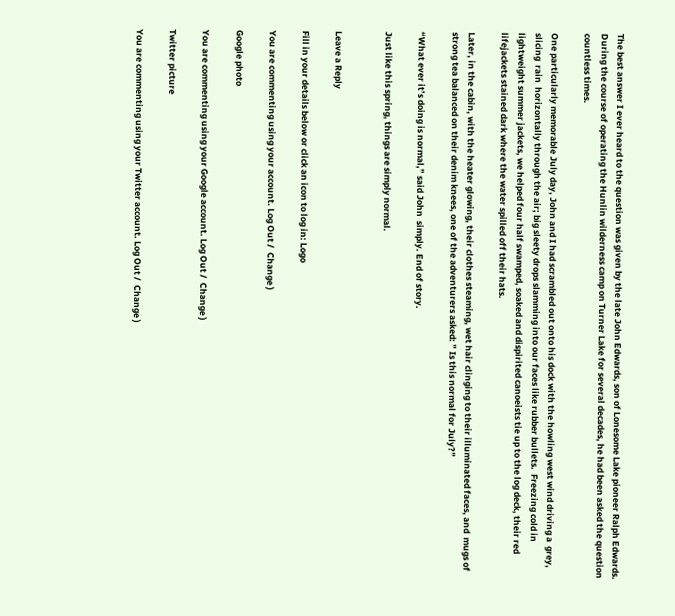The best answer I ever heard to the question was given by the late John Edwards, son of Lonesome Lake pioneer Ralph Edwards.  During the course of operating the Hunlin wilderness camp on Turner Lake for several decades, he had been asked the question countless times.

One particularly memorable July day, John and I had scrambled out onto his dock with the howling west wind driving a  grey, slicing  rain  horizontally through the air; big sleety drops slamming into our faces like rubber bullets.  Freezing cold in lightweight summer jackets, we helped four half swamped, soaked and dispirited canoeists tie up to the log deck, their red lifejackets stained dark where the water spilled off their hats.

Later, in the cabin, with the heater glowing, their clothes steaming, wet hair clinging to their illuminated faces, and  mugs of strong tea balanced on their denim knees, one of the adventurers asked: ” Is this normal for July?”

“What ever it’s doing is normal,” said John  simply. End of story.

Just like this spring, things are simply normal.


Leave a Reply

Fill in your details below or click an icon to log in: Logo

You are commenting using your account. Log Out /  Change )

Google photo

You are commenting using your Google account. Log Out /  Change )

Twitter picture

You are commenting using your Twitter account. Log Out /  Change )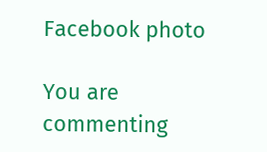Facebook photo

You are commenting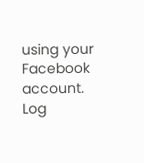using your Facebook account. Log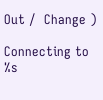Out /  Change )

Connecting to %s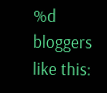%d bloggers like this: